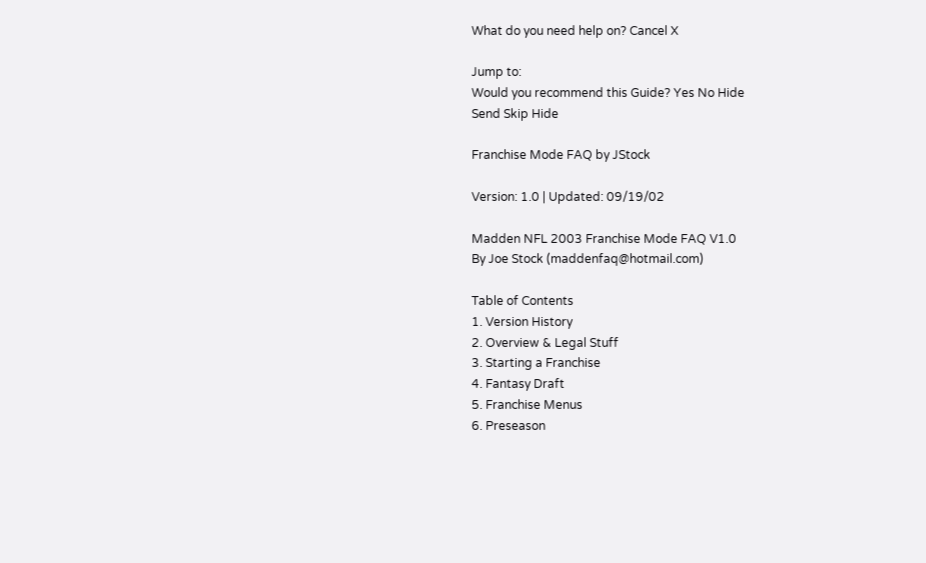What do you need help on? Cancel X

Jump to:
Would you recommend this Guide? Yes No Hide
Send Skip Hide

Franchise Mode FAQ by JStock

Version: 1.0 | Updated: 09/19/02

Madden NFL 2003 Franchise Mode FAQ V1.0
By Joe Stock (maddenfaq@hotmail.com)

Table of Contents
1. Version History
2. Overview & Legal Stuff
3. Starting a Franchise
4. Fantasy Draft
5. Franchise Menus
6. Preseason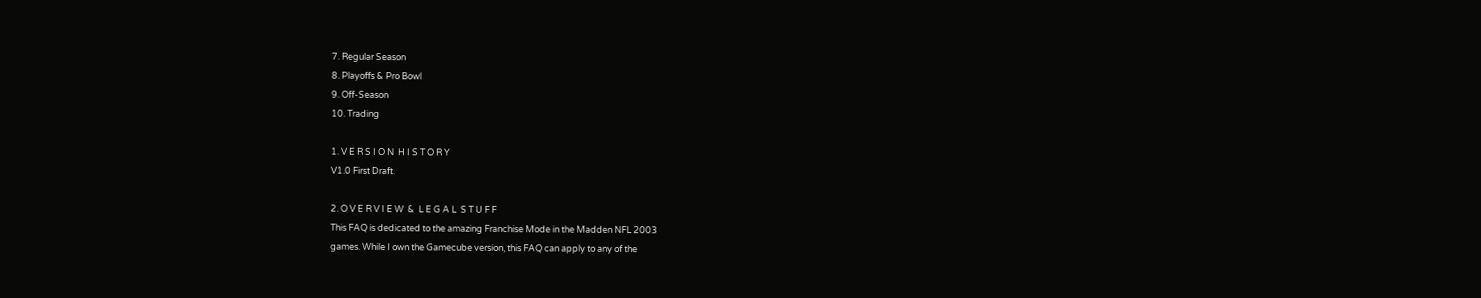7. Regular Season
8. Playoffs & Pro Bowl
9. Off-Season
10. Trading

1. V E R S I O N  H I S T O R Y
V1.0 First Draft.

2. O V E R V I E W  &  L E G A L  S T U F F
This FAQ is dedicated to the amazing Franchise Mode in the Madden NFL 2003
games. While I own the Gamecube version, this FAQ can apply to any of the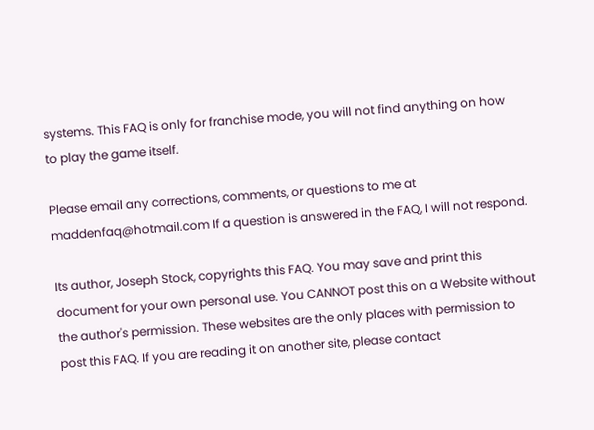systems. This FAQ is only for franchise mode, you will not find anything on how
to play the game itself.

Please email any corrections, comments, or questions to me at
maddenfaq@hotmail.com If a question is answered in the FAQ, I will not respond.

Its author, Joseph Stock, copyrights this FAQ. You may save and print this
document for your own personal use. You CANNOT post this on a Website without
the author's permission. These websites are the only places with permission to
post this FAQ. If you are reading it on another site, please contact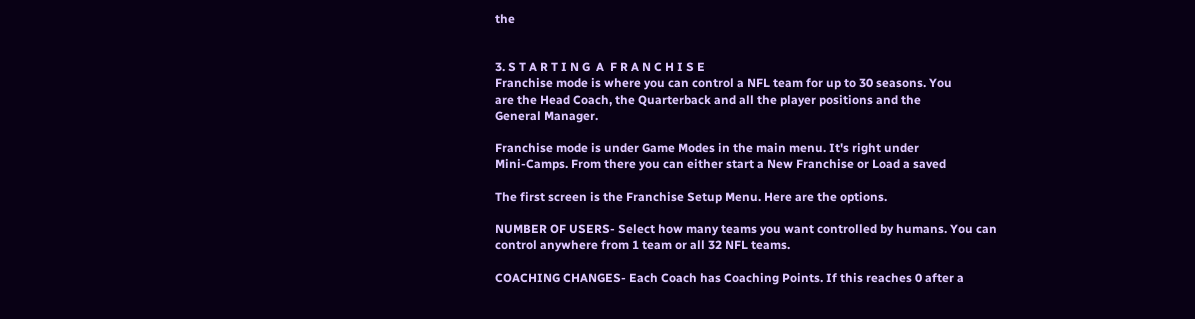the


3. S T A R T I N G  A  F R A N C H I S E
Franchise mode is where you can control a NFL team for up to 30 seasons. You
are the Head Coach, the Quarterback and all the player positions and the
General Manager.

Franchise mode is under Game Modes in the main menu. It's right under
Mini-Camps. From there you can either start a New Franchise or Load a saved

The first screen is the Franchise Setup Menu. Here are the options.

NUMBER OF USERS- Select how many teams you want controlled by humans. You can
control anywhere from 1 team or all 32 NFL teams.

COACHING CHANGES- Each Coach has Coaching Points. If this reaches 0 after a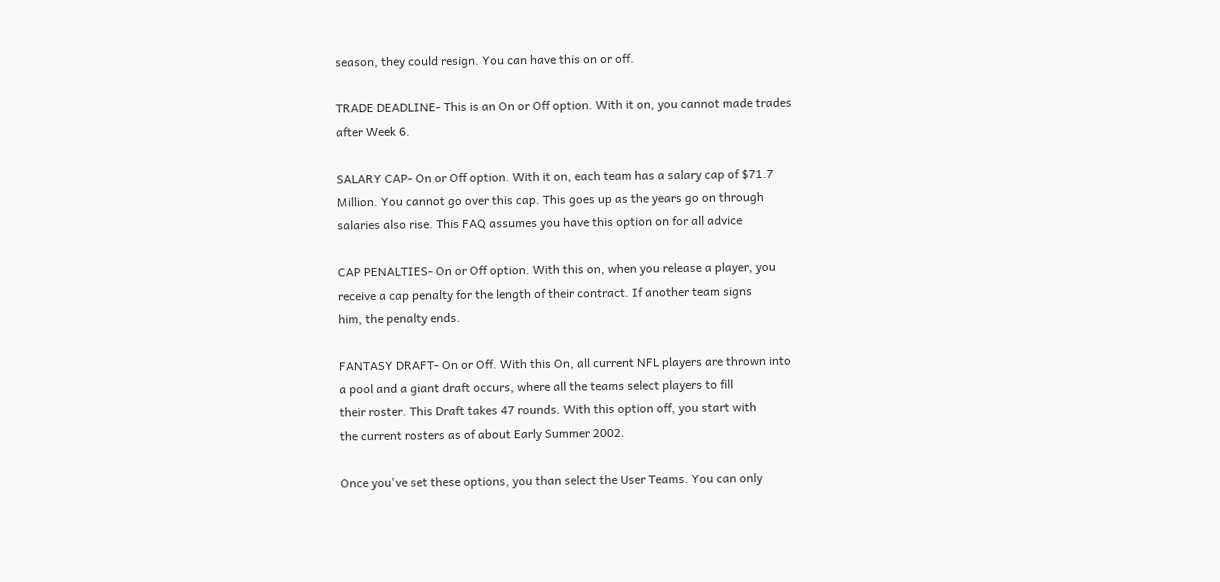season, they could resign. You can have this on or off.

TRADE DEADLINE- This is an On or Off option. With it on, you cannot made trades
after Week 6.

SALARY CAP- On or Off option. With it on, each team has a salary cap of $71.7
Million. You cannot go over this cap. This goes up as the years go on through
salaries also rise. This FAQ assumes you have this option on for all advice

CAP PENALTIES- On or Off option. With this on, when you release a player, you
receive a cap penalty for the length of their contract. If another team signs
him, the penalty ends.

FANTASY DRAFT- On or Off. With this On, all current NFL players are thrown into
a pool and a giant draft occurs, where all the teams select players to fill
their roster. This Draft takes 47 rounds. With this option off, you start with
the current rosters as of about Early Summer 2002.

Once you've set these options, you than select the User Teams. You can only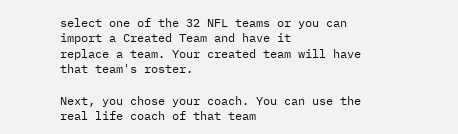select one of the 32 NFL teams or you can import a Created Team and have it
replace a team. Your created team will have that team's roster.

Next, you chose your coach. You can use the real life coach of that team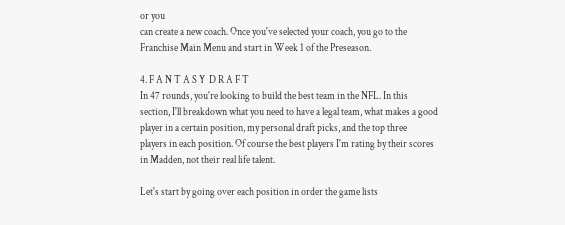or you
can create a new coach. Once you've selected your coach, you go to the
Franchise Main Menu and start in Week 1 of the Preseason.

4. F A N T A S Y  D R A F T
In 47 rounds, you're looking to build the best team in the NFL. In this
section, I'll breakdown what you need to have a legal team, what makes a good
player in a certain position, my personal draft picks, and the top three
players in each position. Of course the best players I'm rating by their scores
in Madden, not their real life talent.

Let's start by going over each position in order the game lists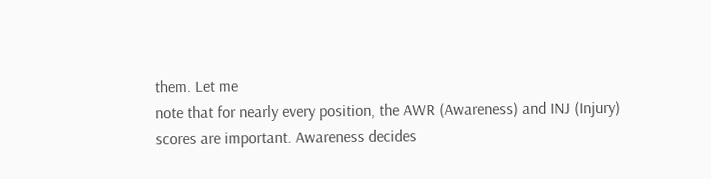them. Let me
note that for nearly every position, the AWR (Awareness) and INJ (Injury)
scores are important. Awareness decides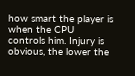how smart the player is when the CPU
controls him. Injury is obvious, the lower the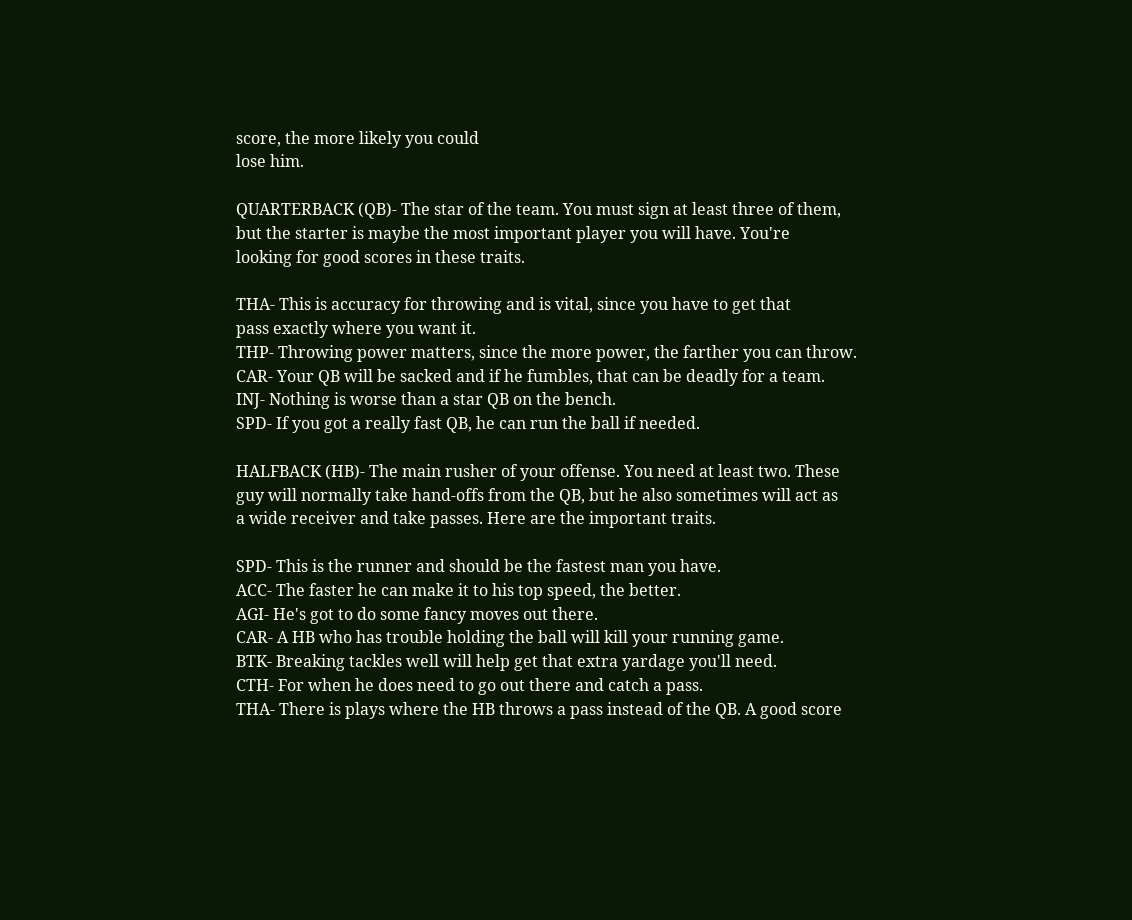score, the more likely you could
lose him.

QUARTERBACK (QB)- The star of the team. You must sign at least three of them,
but the starter is maybe the most important player you will have. You're
looking for good scores in these traits.

THA- This is accuracy for throwing and is vital, since you have to get that
pass exactly where you want it.
THP- Throwing power matters, since the more power, the farther you can throw.
CAR- Your QB will be sacked and if he fumbles, that can be deadly for a team.
INJ- Nothing is worse than a star QB on the bench.
SPD- If you got a really fast QB, he can run the ball if needed.

HALFBACK (HB)- The main rusher of your offense. You need at least two. These
guy will normally take hand-offs from the QB, but he also sometimes will act as
a wide receiver and take passes. Here are the important traits.

SPD- This is the runner and should be the fastest man you have.
ACC- The faster he can make it to his top speed, the better.
AGI- He's got to do some fancy moves out there.
CAR- A HB who has trouble holding the ball will kill your running game.
BTK- Breaking tackles well will help get that extra yardage you'll need.
CTH- For when he does need to go out there and catch a pass.
THA- There is plays where the HB throws a pass instead of the QB. A good score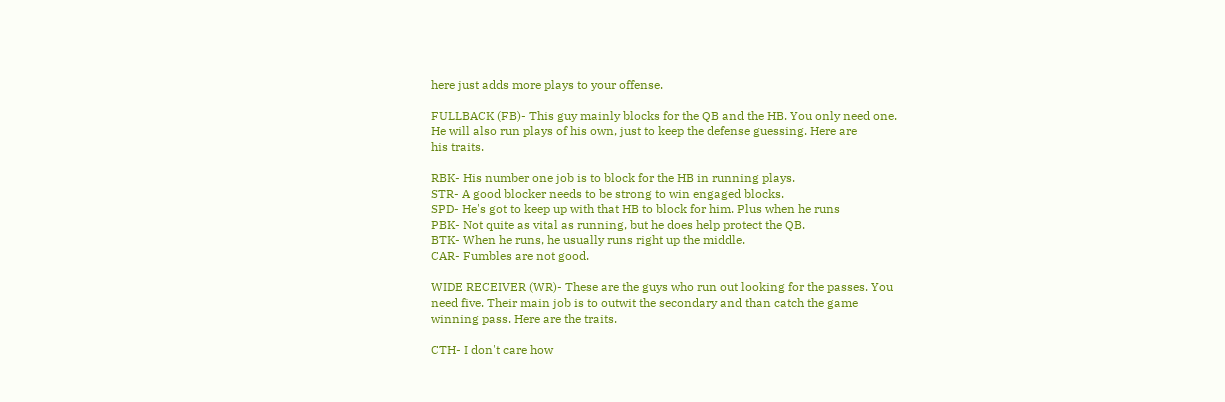here just adds more plays to your offense.

FULLBACK (FB)- This guy mainly blocks for the QB and the HB. You only need one.
He will also run plays of his own, just to keep the defense guessing. Here are
his traits.

RBK- His number one job is to block for the HB in running plays.
STR- A good blocker needs to be strong to win engaged blocks.
SPD- He's got to keep up with that HB to block for him. Plus when he runs
PBK- Not quite as vital as running, but he does help protect the QB.
BTK- When he runs, he usually runs right up the middle.
CAR- Fumbles are not good.

WIDE RECEIVER (WR)- These are the guys who run out looking for the passes. You
need five. Their main job is to outwit the secondary and than catch the game
winning pass. Here are the traits.

CTH- I don't care how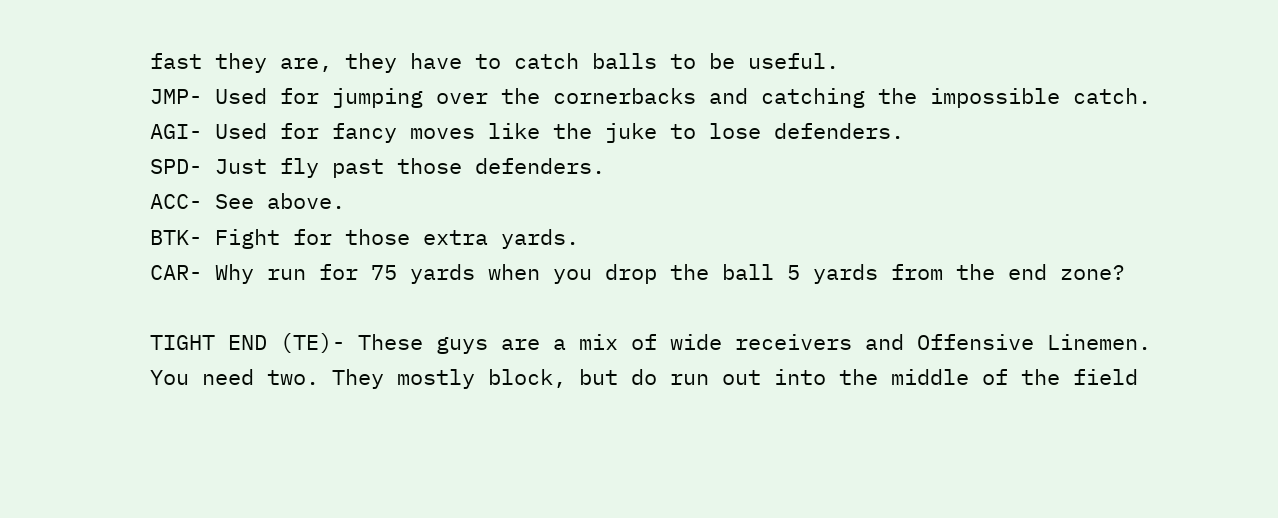fast they are, they have to catch balls to be useful.
JMP- Used for jumping over the cornerbacks and catching the impossible catch.
AGI- Used for fancy moves like the juke to lose defenders.
SPD- Just fly past those defenders.
ACC- See above.
BTK- Fight for those extra yards.
CAR- Why run for 75 yards when you drop the ball 5 yards from the end zone?

TIGHT END (TE)- These guys are a mix of wide receivers and Offensive Linemen.
You need two. They mostly block, but do run out into the middle of the field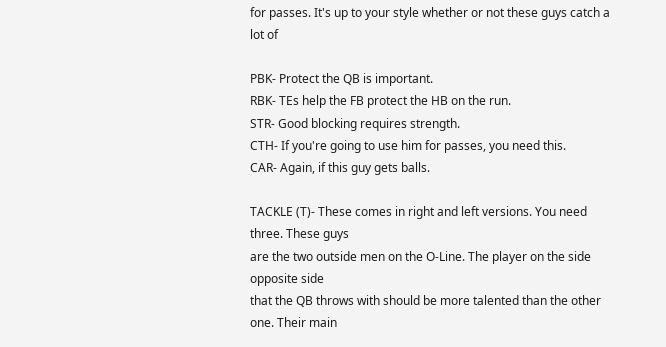for passes. It's up to your style whether or not these guys catch a lot of

PBK- Protect the QB is important.
RBK- TEs help the FB protect the HB on the run.
STR- Good blocking requires strength.
CTH- If you're going to use him for passes, you need this.
CAR- Again, if this guy gets balls.

TACKLE (T)- These comes in right and left versions. You need three. These guys
are the two outside men on the O-Line. The player on the side opposite side
that the QB throws with should be more talented than the other one. Their main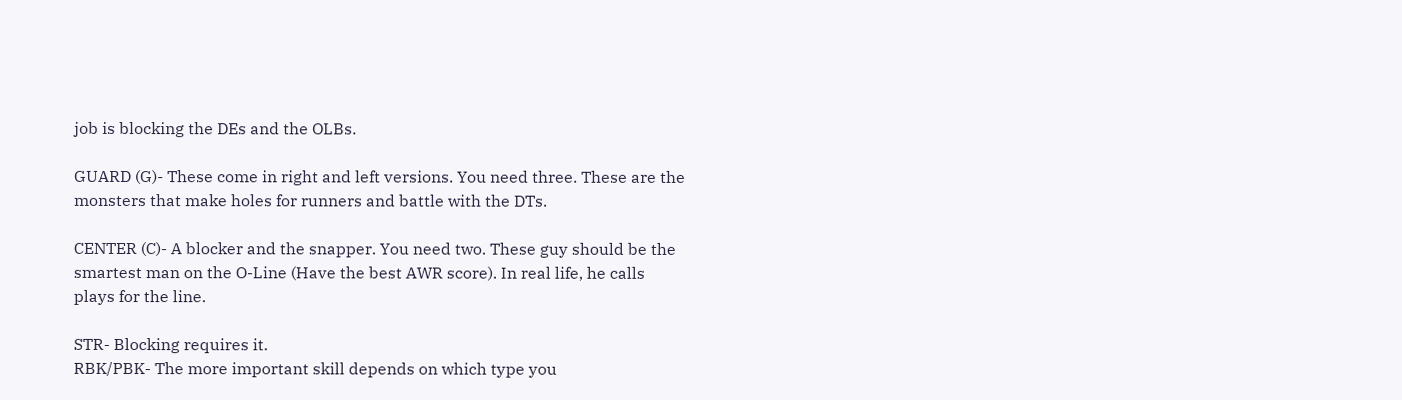job is blocking the DEs and the OLBs.

GUARD (G)- These come in right and left versions. You need three. These are the
monsters that make holes for runners and battle with the DTs.

CENTER (C)- A blocker and the snapper. You need two. These guy should be the
smartest man on the O-Line (Have the best AWR score). In real life, he calls
plays for the line.

STR- Blocking requires it.
RBK/PBK- The more important skill depends on which type you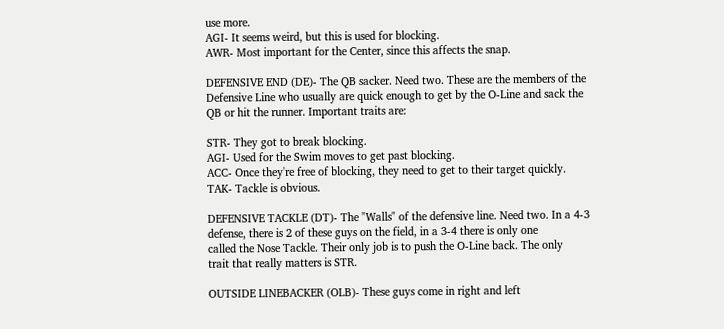use more.
AGI- It seems weird, but this is used for blocking.
AWR- Most important for the Center, since this affects the snap.

DEFENSIVE END (DE)- The QB sacker. Need two. These are the members of the
Defensive Line who usually are quick enough to get by the O-Line and sack the
QB or hit the runner. Important traits are:

STR- They got to break blocking.
AGI- Used for the Swim moves to get past blocking.
ACC- Once they're free of blocking, they need to get to their target quickly.
TAK- Tackle is obvious.

DEFENSIVE TACKLE (DT)- The "Walls" of the defensive line. Need two. In a 4-3
defense, there is 2 of these guys on the field, in a 3-4 there is only one
called the Nose Tackle. Their only job is to push the O-Line back. The only
trait that really matters is STR.

OUTSIDE LINEBACKER (OLB)- These guys come in right and left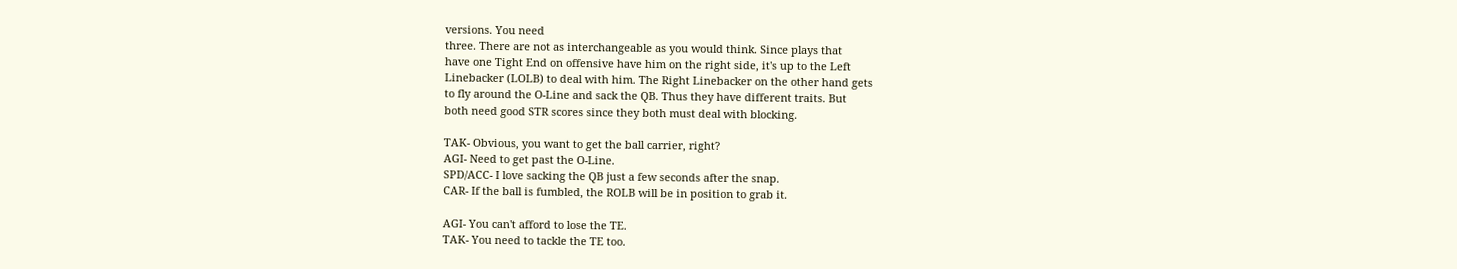versions. You need
three. There are not as interchangeable as you would think. Since plays that
have one Tight End on offensive have him on the right side, it's up to the Left
Linebacker (LOLB) to deal with him. The Right Linebacker on the other hand gets
to fly around the O-Line and sack the QB. Thus they have different traits. But
both need good STR scores since they both must deal with blocking.

TAK- Obvious, you want to get the ball carrier, right?
AGI- Need to get past the O-Line.
SPD/ACC- I love sacking the QB just a few seconds after the snap.
CAR- If the ball is fumbled, the ROLB will be in position to grab it.

AGI- You can't afford to lose the TE.
TAK- You need to tackle the TE too.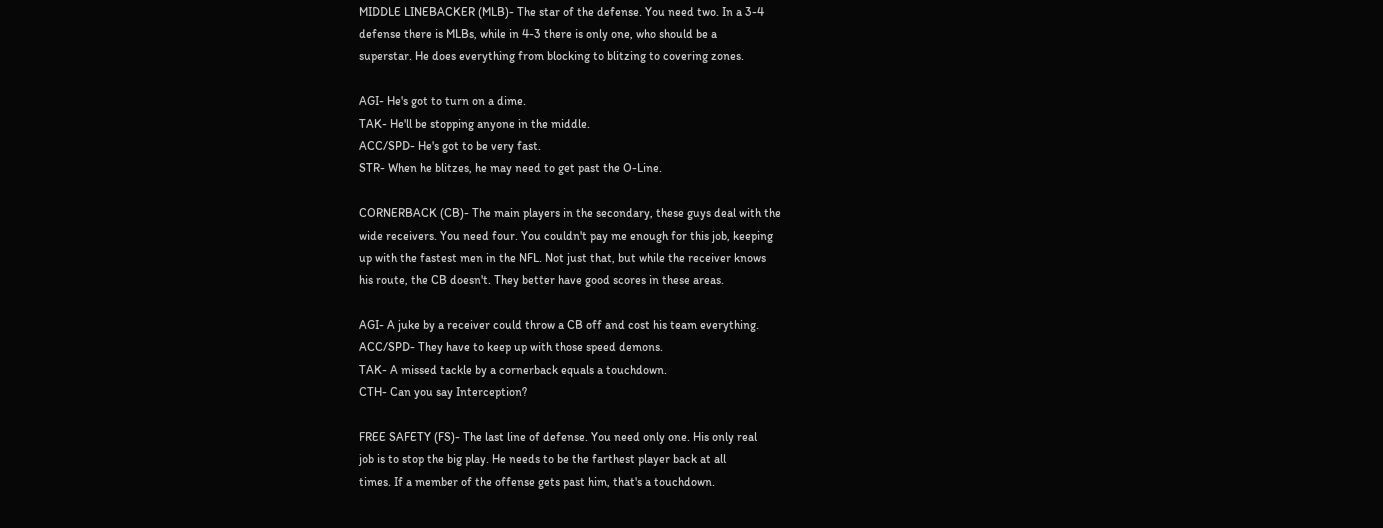MIDDLE LINEBACKER (MLB)- The star of the defense. You need two. In a 3-4
defense there is MLBs, while in 4-3 there is only one, who should be a
superstar. He does everything from blocking to blitzing to covering zones.

AGI- He's got to turn on a dime.
TAK- He'll be stopping anyone in the middle.
ACC/SPD- He's got to be very fast.
STR- When he blitzes, he may need to get past the O-Line.

CORNERBACK (CB)- The main players in the secondary, these guys deal with the
wide receivers. You need four. You couldn't pay me enough for this job, keeping
up with the fastest men in the NFL. Not just that, but while the receiver knows
his route, the CB doesn't. They better have good scores in these areas.

AGI- A juke by a receiver could throw a CB off and cost his team everything.
ACC/SPD- They have to keep up with those speed demons.
TAK- A missed tackle by a cornerback equals a touchdown.
CTH- Can you say Interception?

FREE SAFETY (FS)- The last line of defense. You need only one. His only real
job is to stop the big play. He needs to be the farthest player back at all
times. If a member of the offense gets past him, that's a touchdown.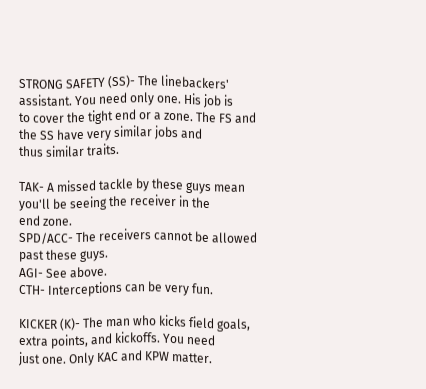STRONG SAFETY (SS)- The linebackers' assistant. You need only one. His job is
to cover the tight end or a zone. The FS and the SS have very similar jobs and
thus similar traits.

TAK- A missed tackle by these guys mean you'll be seeing the receiver in the
end zone.
SPD/ACC- The receivers cannot be allowed past these guys.
AGI- See above.
CTH- Interceptions can be very fun.

KICKER (K)- The man who kicks field goals, extra points, and kickoffs. You need
just one. Only KAC and KPW matter.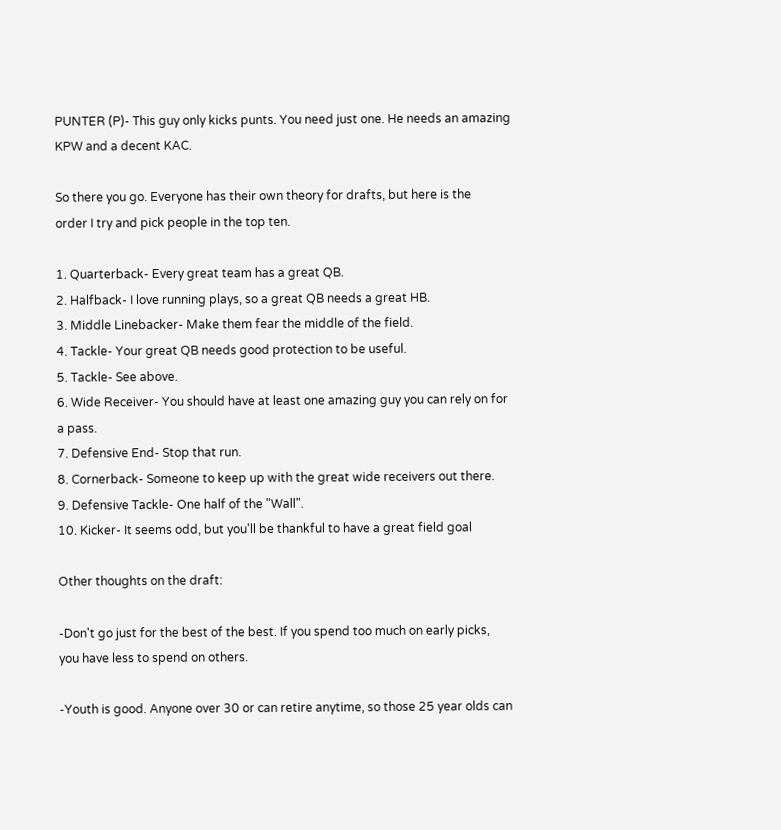PUNTER (P)- This guy only kicks punts. You need just one. He needs an amazing
KPW and a decent KAC.

So there you go. Everyone has their own theory for drafts, but here is the
order I try and pick people in the top ten.

1. Quarterback- Every great team has a great QB.
2. Halfback- I love running plays, so a great QB needs a great HB.
3. Middle Linebacker- Make them fear the middle of the field.
4. Tackle- Your great QB needs good protection to be useful.
5. Tackle- See above.
6. Wide Receiver- You should have at least one amazing guy you can rely on for
a pass.
7. Defensive End- Stop that run.
8. Cornerback- Someone to keep up with the great wide receivers out there.
9. Defensive Tackle- One half of the "Wall".
10. Kicker- It seems odd, but you'll be thankful to have a great field goal

Other thoughts on the draft:

-Don't go just for the best of the best. If you spend too much on early picks,
you have less to spend on others.

-Youth is good. Anyone over 30 or can retire anytime, so those 25 year olds can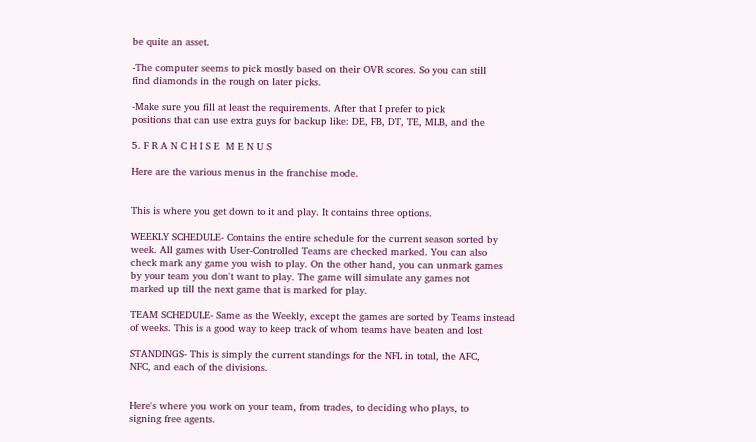be quite an asset.

-The computer seems to pick mostly based on their OVR scores. So you can still
find diamonds in the rough on later picks.

-Make sure you fill at least the requirements. After that I prefer to pick
positions that can use extra guys for backup like: DE, FB, DT, TE, MLB, and the

5. F R A N C H I S E  M E N U S

Here are the various menus in the franchise mode.


This is where you get down to it and play. It contains three options.

WEEKLY SCHEDULE- Contains the entire schedule for the current season sorted by
week. All games with User-Controlled Teams are checked marked. You can also
check mark any game you wish to play. On the other hand, you can unmark games
by your team you don't want to play. The game will simulate any games not
marked up till the next game that is marked for play.

TEAM SCHEDULE- Same as the Weekly, except the games are sorted by Teams instead
of weeks. This is a good way to keep track of whom teams have beaten and lost

STANDINGS- This is simply the current standings for the NFL in total, the AFC,
NFC, and each of the divisions.


Here's where you work on your team, from trades, to deciding who plays, to
signing free agents.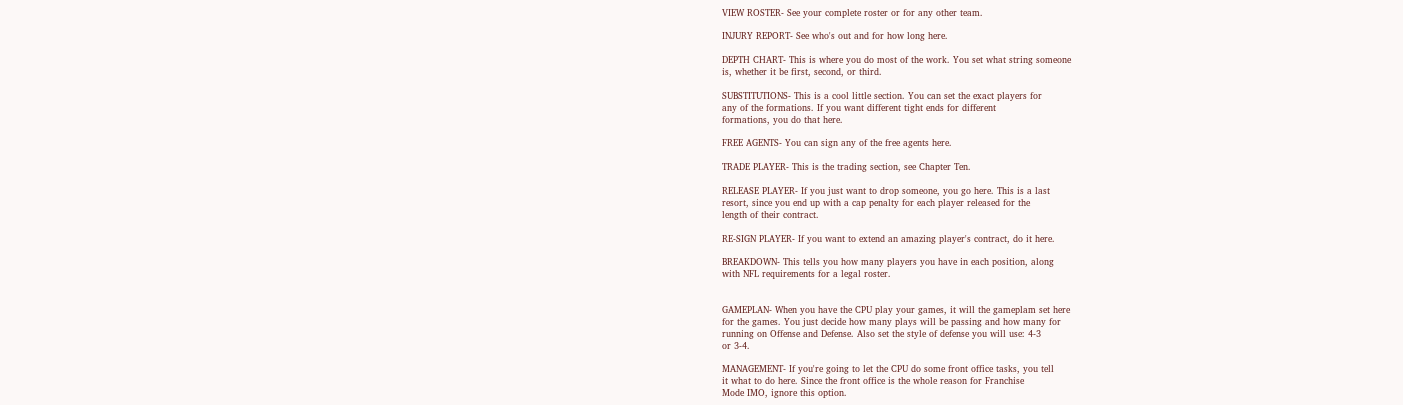VIEW ROSTER- See your complete roster or for any other team.

INJURY REPORT- See who's out and for how long here.

DEPTH CHART- This is where you do most of the work. You set what string someone
is, whether it be first, second, or third.

SUBSTITUTIONS- This is a cool little section. You can set the exact players for
any of the formations. If you want different tight ends for different
formations, you do that here.

FREE AGENTS- You can sign any of the free agents here.

TRADE PLAYER- This is the trading section, see Chapter Ten.

RELEASE PLAYER- If you just want to drop someone, you go here. This is a last
resort, since you end up with a cap penalty for each player released for the
length of their contract.

RE-SIGN PLAYER- If you want to extend an amazing player's contract, do it here.

BREAKDOWN- This tells you how many players you have in each position, along
with NFL requirements for a legal roster.


GAMEPLAN- When you have the CPU play your games, it will the gameplam set here
for the games. You just decide how many plays will be passing and how many for
running on Offense and Defense. Also set the style of defense you will use: 4-3
or 3-4.

MANAGEMENT- If you're going to let the CPU do some front office tasks, you tell
it what to do here. Since the front office is the whole reason for Franchise
Mode IMO, ignore this option.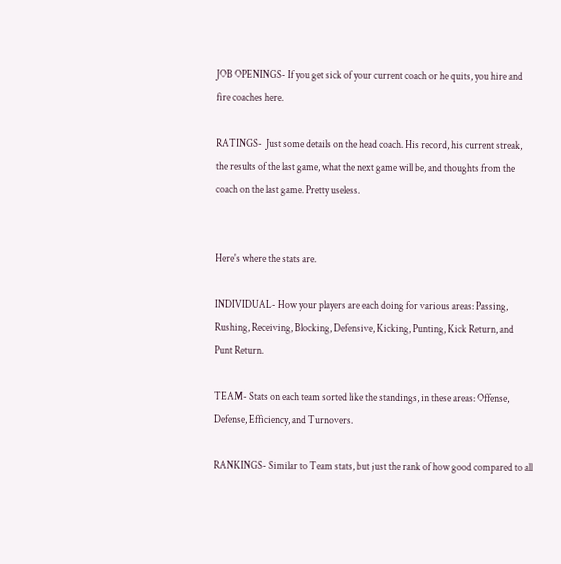JOB OPENINGS- If you get sick of your current coach or he quits, you hire and
fire coaches here.

RATINGS-  Just some details on the head coach. His record, his current streak,
the results of the last game, what the next game will be, and thoughts from the
coach on the last game. Pretty useless.


Here's where the stats are.

INDIVIDUAL- How your players are each doing for various areas: Passing,
Rushing, Receiving, Blocking, Defensive, Kicking, Punting, Kick Return, and
Punt Return.

TEAM- Stats on each team sorted like the standings, in these areas: Offense,
Defense, Efficiency, and Turnovers.

RANKINGS- Similar to Team stats, but just the rank of how good compared to all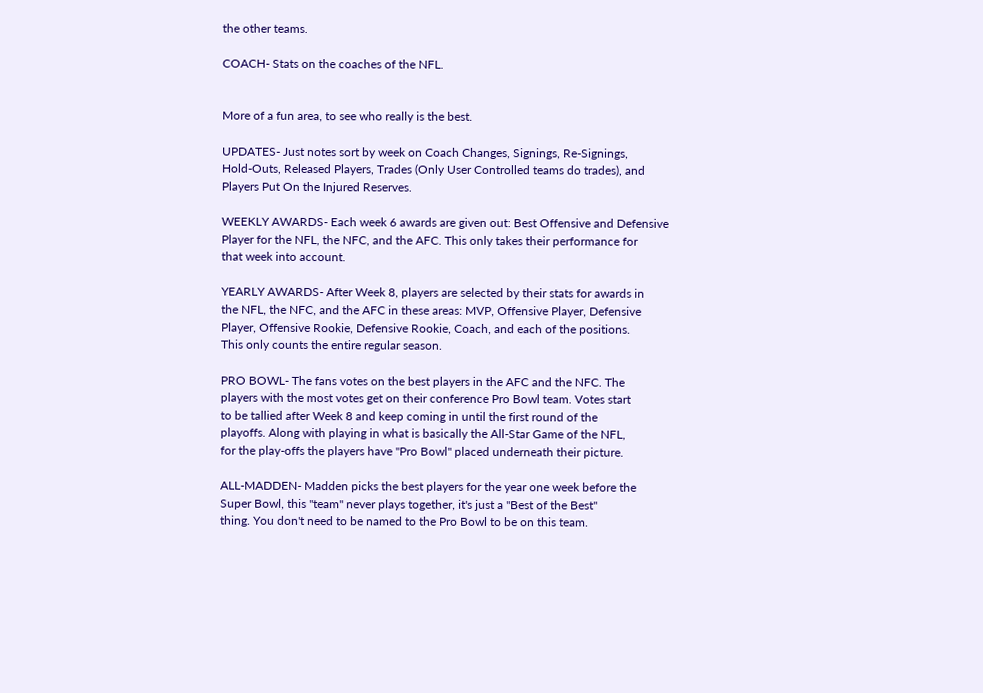the other teams.

COACH- Stats on the coaches of the NFL.


More of a fun area, to see who really is the best.

UPDATES- Just notes sort by week on Coach Changes, Signings, Re-Signings,
Hold-Outs, Released Players, Trades (Only User Controlled teams do trades), and
Players Put On the Injured Reserves.

WEEKLY AWARDS- Each week 6 awards are given out: Best Offensive and Defensive
Player for the NFL, the NFC, and the AFC. This only takes their performance for
that week into account.

YEARLY AWARDS- After Week 8, players are selected by their stats for awards in
the NFL, the NFC, and the AFC in these areas: MVP, Offensive Player, Defensive
Player, Offensive Rookie, Defensive Rookie, Coach, and each of the positions.
This only counts the entire regular season.

PRO BOWL- The fans votes on the best players in the AFC and the NFC. The
players with the most votes get on their conference Pro Bowl team. Votes start
to be tallied after Week 8 and keep coming in until the first round of the
playoffs. Along with playing in what is basically the All-Star Game of the NFL,
for the play-offs the players have "Pro Bowl" placed underneath their picture.

ALL-MADDEN- Madden picks the best players for the year one week before the
Super Bowl, this "team" never plays together, it's just a "Best of the Best"
thing. You don't need to be named to the Pro Bowl to be on this team.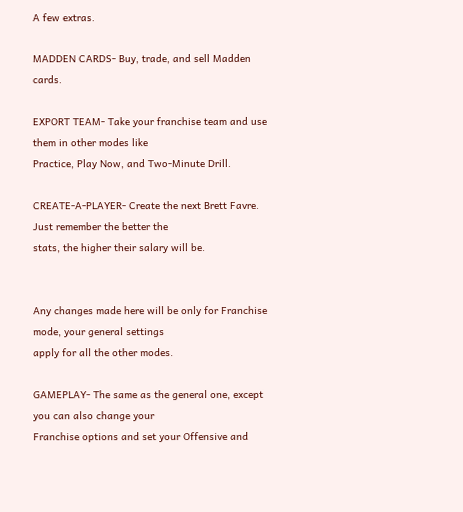A few extras.

MADDEN CARDS- Buy, trade, and sell Madden cards.

EXPORT TEAM- Take your franchise team and use them in other modes like
Practice, Play Now, and Two-Minute Drill.

CREATE-A-PLAYER- Create the next Brett Favre. Just remember the better the
stats, the higher their salary will be.


Any changes made here will be only for Franchise mode, your general settings
apply for all the other modes.

GAMEPLAY- The same as the general one, except you can also change your
Franchise options and set your Offensive and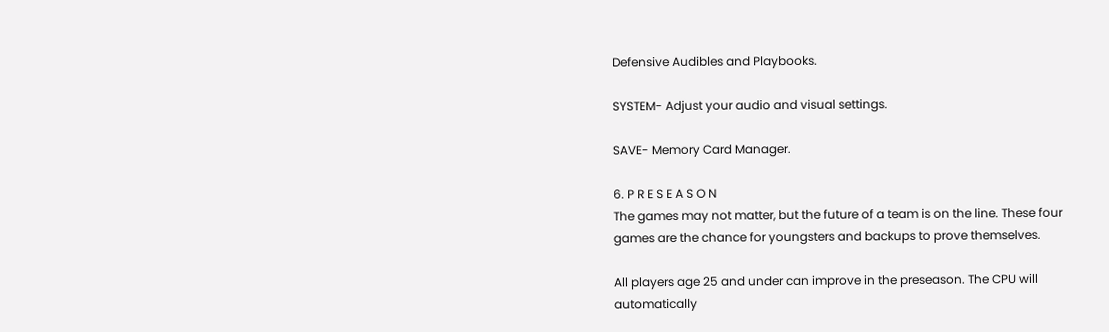Defensive Audibles and Playbooks.

SYSTEM- Adjust your audio and visual settings.

SAVE- Memory Card Manager.

6. P R E S E A S O N
The games may not matter, but the future of a team is on the line. These four
games are the chance for youngsters and backups to prove themselves.

All players age 25 and under can improve in the preseason. The CPU will
automatically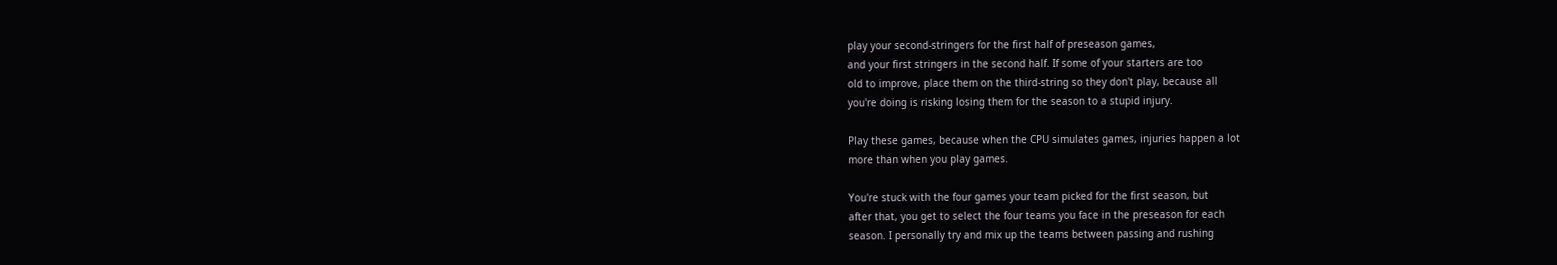play your second-stringers for the first half of preseason games,
and your first stringers in the second half. If some of your starters are too
old to improve, place them on the third-string so they don't play, because all
you're doing is risking losing them for the season to a stupid injury.

Play these games, because when the CPU simulates games, injuries happen a lot
more than when you play games.

You're stuck with the four games your team picked for the first season, but
after that, you get to select the four teams you face in the preseason for each
season. I personally try and mix up the teams between passing and rushing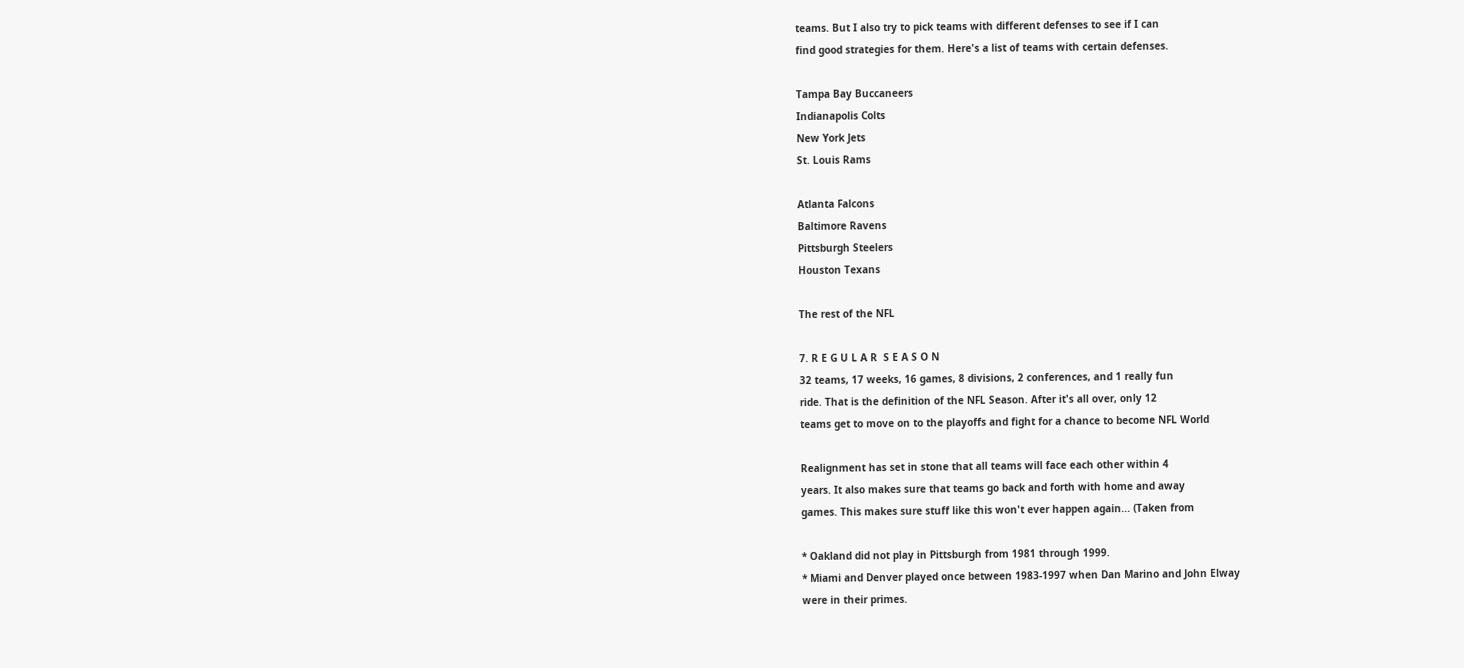teams. But I also try to pick teams with different defenses to see if I can
find good strategies for them. Here's a list of teams with certain defenses.

Tampa Bay Buccaneers
Indianapolis Colts
New York Jets
St. Louis Rams

Atlanta Falcons
Baltimore Ravens
Pittsburgh Steelers
Houston Texans

The rest of the NFL

7. R E G U L A R  S E A S O N
32 teams, 17 weeks, 16 games, 8 divisions, 2 conferences, and 1 really fun
ride. That is the definition of the NFL Season. After it's all over, only 12
teams get to move on to the playoffs and fight for a chance to become NFL World

Realignment has set in stone that all teams will face each other within 4
years. It also makes sure that teams go back and forth with home and away
games. This makes sure stuff like this won't ever happen again... (Taken from

* Oakland did not play in Pittsburgh from 1981 through 1999.
* Miami and Denver played once between 1983-1997 when Dan Marino and John Elway
were in their primes.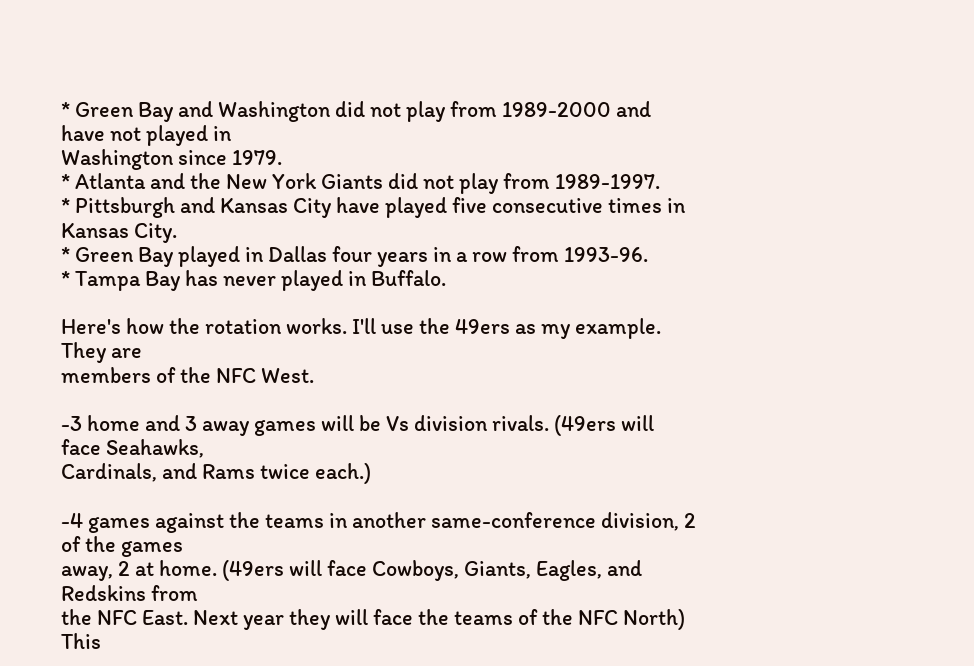* Green Bay and Washington did not play from 1989-2000 and have not played in
Washington since 1979.
* Atlanta and the New York Giants did not play from 1989-1997.
* Pittsburgh and Kansas City have played five consecutive times in Kansas City.
* Green Bay played in Dallas four years in a row from 1993-96.
* Tampa Bay has never played in Buffalo.

Here's how the rotation works. I'll use the 49ers as my example. They are
members of the NFC West.

-3 home and 3 away games will be Vs division rivals. (49ers will face Seahawks,
Cardinals, and Rams twice each.)

-4 games against the teams in another same-conference division, 2 of the games
away, 2 at home. (49ers will face Cowboys, Giants, Eagles, and Redskins from
the NFC East. Next year they will face the teams of the NFC North) This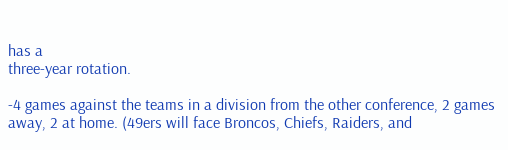has a
three-year rotation.

-4 games against the teams in a division from the other conference, 2 games
away, 2 at home. (49ers will face Broncos, Chiefs, Raiders, and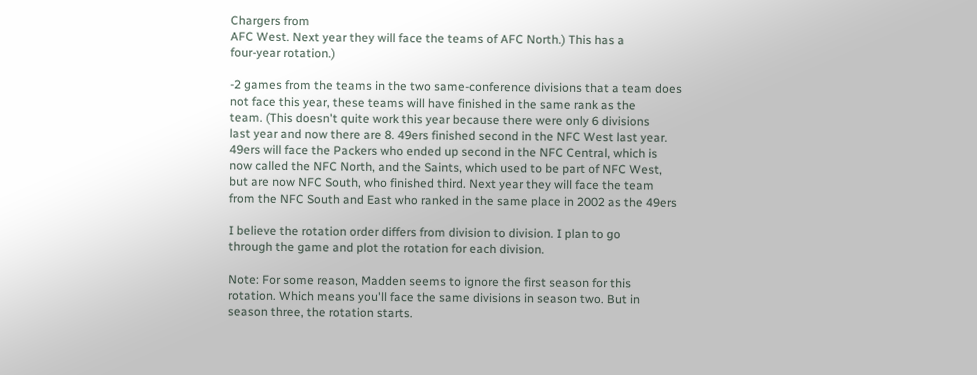Chargers from
AFC West. Next year they will face the teams of AFC North.) This has a
four-year rotation.)

-2 games from the teams in the two same-conference divisions that a team does
not face this year, these teams will have finished in the same rank as the
team. (This doesn't quite work this year because there were only 6 divisions
last year and now there are 8. 49ers finished second in the NFC West last year.
49ers will face the Packers who ended up second in the NFC Central, which is
now called the NFC North, and the Saints, which used to be part of NFC West,
but are now NFC South, who finished third. Next year they will face the team
from the NFC South and East who ranked in the same place in 2002 as the 49ers

I believe the rotation order differs from division to division. I plan to go
through the game and plot the rotation for each division.

Note: For some reason, Madden seems to ignore the first season for this
rotation. Which means you'll face the same divisions in season two. But in
season three, the rotation starts.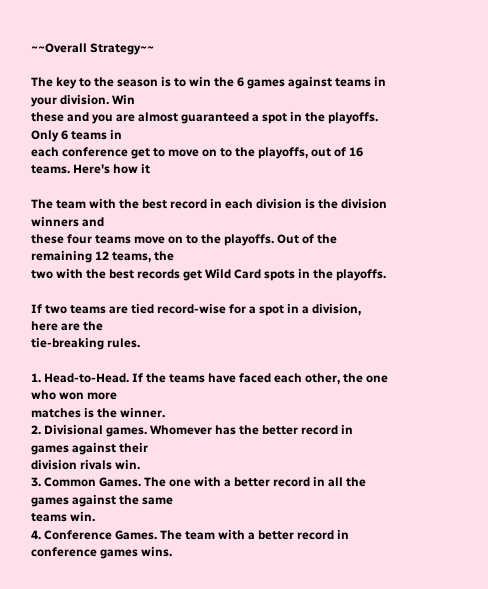~~Overall Strategy~~

The key to the season is to win the 6 games against teams in your division. Win
these and you are almost guaranteed a spot in the playoffs. Only 6 teams in
each conference get to move on to the playoffs, out of 16 teams. Here's how it

The team with the best record in each division is the division winners and
these four teams move on to the playoffs. Out of the remaining 12 teams, the
two with the best records get Wild Card spots in the playoffs.

If two teams are tied record-wise for a spot in a division, here are the
tie-breaking rules.

1. Head-to-Head. If the teams have faced each other, the one who won more
matches is the winner.
2. Divisional games. Whomever has the better record in games against their
division rivals win.
3. Common Games. The one with a better record in all the games against the same
teams win.
4. Conference Games. The team with a better record in conference games wins.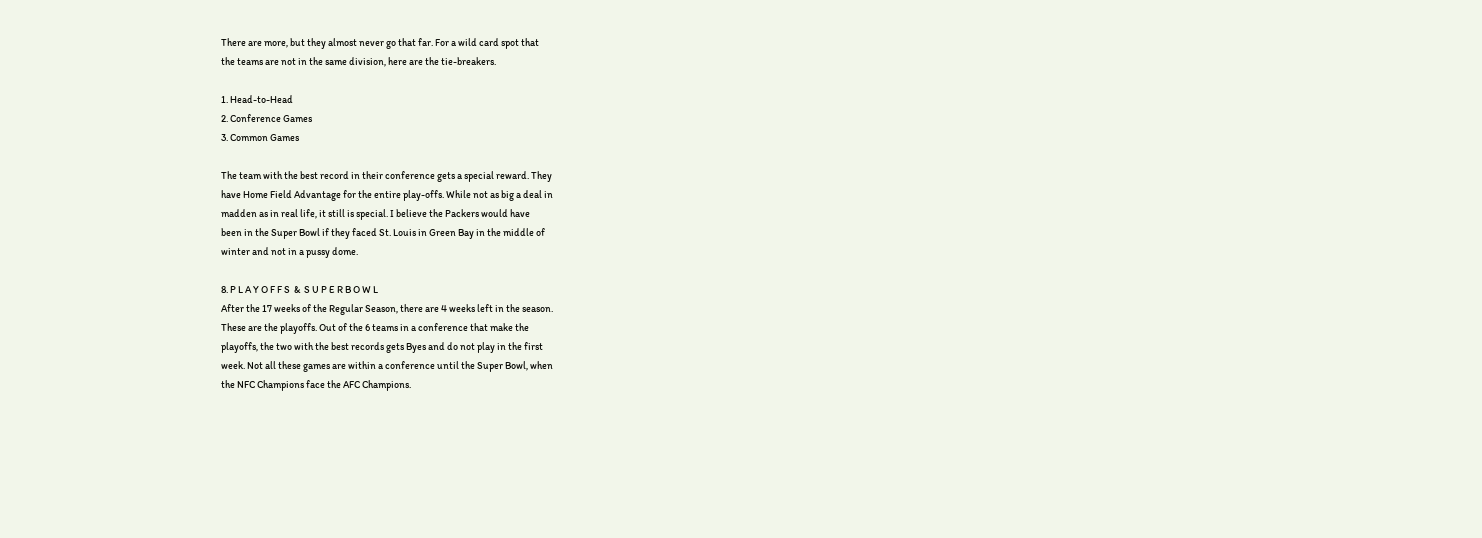There are more, but they almost never go that far. For a wild card spot that
the teams are not in the same division, here are the tie-breakers.

1. Head-to-Head
2. Conference Games
3. Common Games

The team with the best record in their conference gets a special reward. They
have Home Field Advantage for the entire play-offs. While not as big a deal in
madden as in real life, it still is special. I believe the Packers would have
been in the Super Bowl if they faced St. Louis in Green Bay in the middle of
winter and not in a pussy dome.

8. P L A Y O F F S  &  S U P E R B O W L
After the 17 weeks of the Regular Season, there are 4 weeks left in the season.
These are the playoffs. Out of the 6 teams in a conference that make the
playoffs, the two with the best records gets Byes and do not play in the first
week. Not all these games are within a conference until the Super Bowl, when
the NFC Champions face the AFC Champions.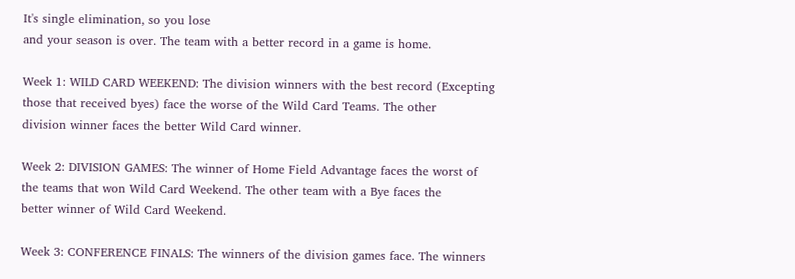It's single elimination, so you lose
and your season is over. The team with a better record in a game is home.

Week 1: WILD CARD WEEKEND: The division winners with the best record (Excepting
those that received byes) face the worse of the Wild Card Teams. The other
division winner faces the better Wild Card winner.

Week 2: DIVISION GAMES: The winner of Home Field Advantage faces the worst of
the teams that won Wild Card Weekend. The other team with a Bye faces the
better winner of Wild Card Weekend.

Week 3: CONFERENCE FINALS: The winners of the division games face. The winners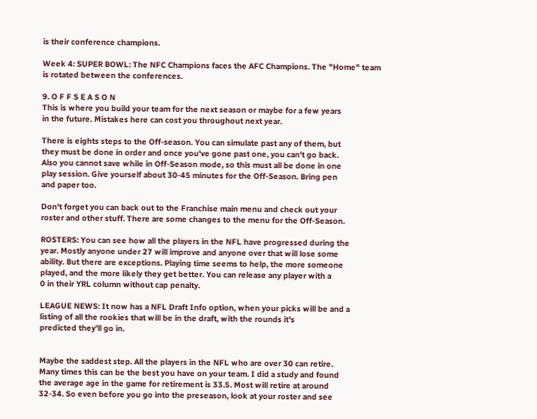is their conference champions.

Week 4: SUPER BOWL: The NFC Champions faces the AFC Champions. The "Home" team
is rotated between the conferences.

9. O F F S E A S O N
This is where you build your team for the next season or maybe for a few years
in the future. Mistakes here can cost you throughout next year.

There is eights steps to the Off-season. You can simulate past any of them, but
they must be done in order and once you've gone past one, you can't go back.
Also you cannot save while in Off-Season mode, so this must all be done in one
play session. Give yourself about 30-45 minutes for the Off-Season. Bring pen
and paper too.

Don't forget you can back out to the Franchise main menu and check out your
roster and other stuff. There are some changes to the menu for the Off-Season.

ROSTERS: You can see how all the players in the NFL have progressed during the
year. Mostly anyone under 27 will improve and anyone over that will lose some
ability. But there are exceptions. Playing time seems to help, the more someone
played, and the more likely they get better. You can release any player with a
0 in their YRL column without cap penalty.

LEAGUE NEWS: It now has a NFL Draft Info option, when your picks will be and a
listing of all the rookies that will be in the draft, with the rounds it's
predicted they'll go in.


Maybe the saddest step. All the players in the NFL who are over 30 can retire.
Many times this can be the best you have on your team. I did a study and found
the average age in the game for retirement is 33.5. Most will retire at around
32-34. So even before you go into the preseason, look at your roster and see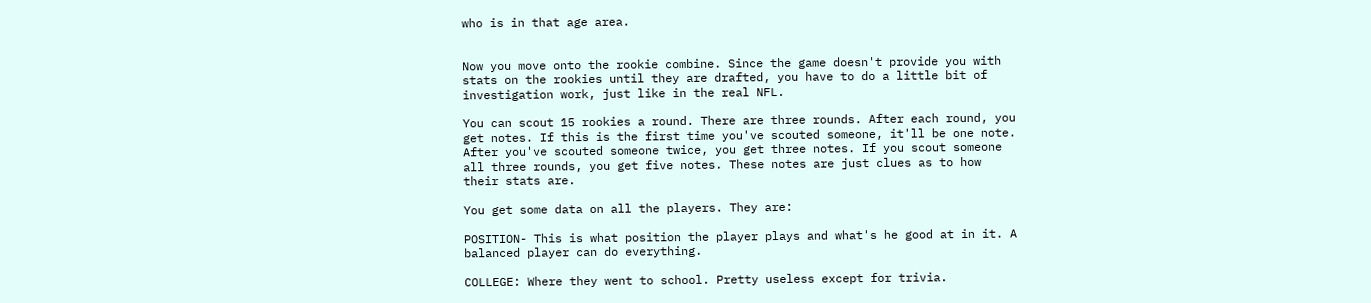who is in that age area.


Now you move onto the rookie combine. Since the game doesn't provide you with
stats on the rookies until they are drafted, you have to do a little bit of
investigation work, just like in the real NFL.

You can scout 15 rookies a round. There are three rounds. After each round, you
get notes. If this is the first time you've scouted someone, it'll be one note.
After you've scouted someone twice, you get three notes. If you scout someone
all three rounds, you get five notes. These notes are just clues as to how
their stats are.

You get some data on all the players. They are:

POSITION- This is what position the player plays and what's he good at in it. A
balanced player can do everything.

COLLEGE: Where they went to school. Pretty useless except for trivia.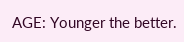AGE: Younger the better.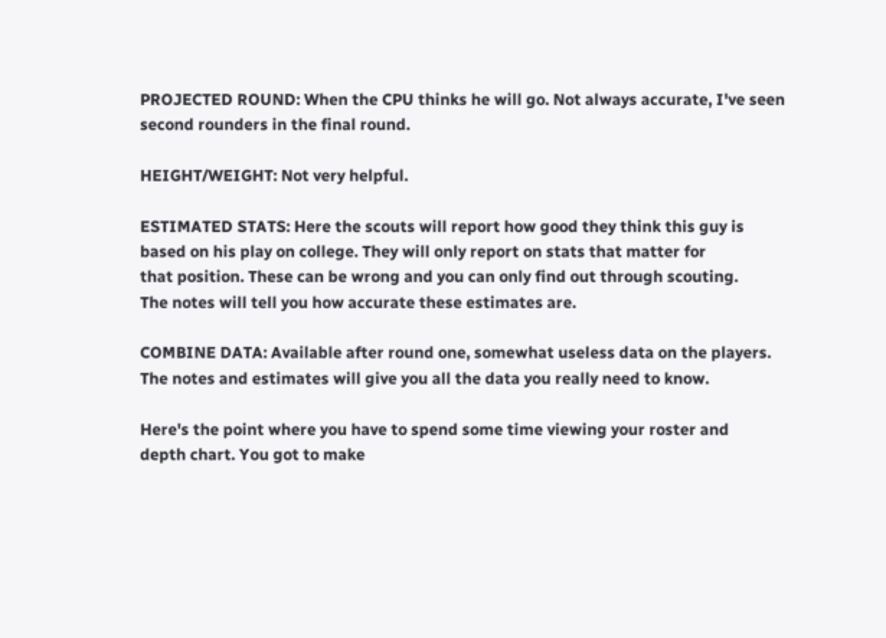PROJECTED ROUND: When the CPU thinks he will go. Not always accurate, I've seen
second rounders in the final round.

HEIGHT/WEIGHT: Not very helpful.

ESTIMATED STATS: Here the scouts will report how good they think this guy is
based on his play on college. They will only report on stats that matter for
that position. These can be wrong and you can only find out through scouting.
The notes will tell you how accurate these estimates are.

COMBINE DATA: Available after round one, somewhat useless data on the players.
The notes and estimates will give you all the data you really need to know.

Here's the point where you have to spend some time viewing your roster and
depth chart. You got to make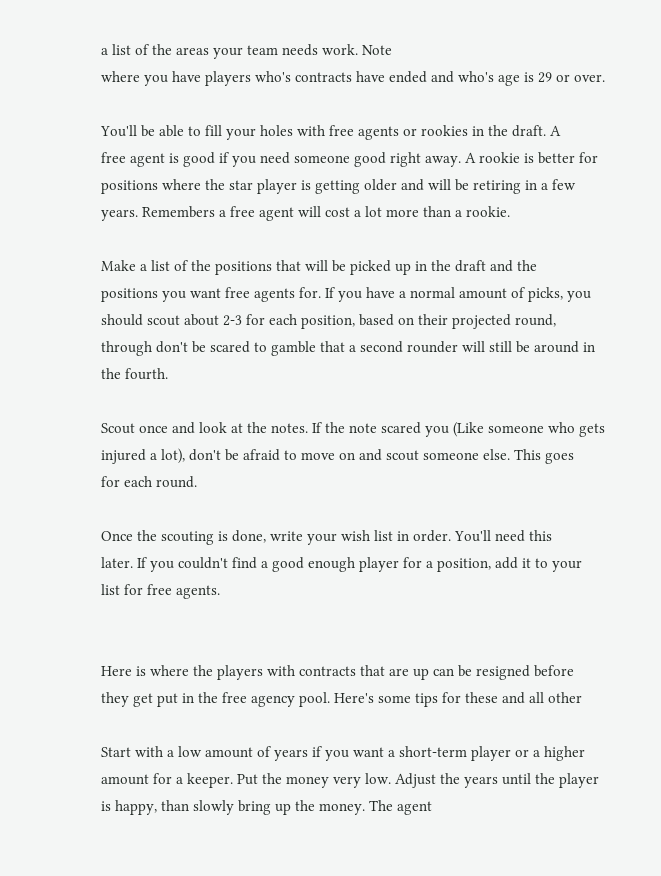a list of the areas your team needs work. Note
where you have players who's contracts have ended and who's age is 29 or over.

You'll be able to fill your holes with free agents or rookies in the draft. A
free agent is good if you need someone good right away. A rookie is better for
positions where the star player is getting older and will be retiring in a few
years. Remembers a free agent will cost a lot more than a rookie.

Make a list of the positions that will be picked up in the draft and the
positions you want free agents for. If you have a normal amount of picks, you
should scout about 2-3 for each position, based on their projected round,
through don't be scared to gamble that a second rounder will still be around in
the fourth.

Scout once and look at the notes. If the note scared you (Like someone who gets
injured a lot), don't be afraid to move on and scout someone else. This goes
for each round.

Once the scouting is done, write your wish list in order. You'll need this
later. If you couldn't find a good enough player for a position, add it to your
list for free agents.


Here is where the players with contracts that are up can be resigned before
they get put in the free agency pool. Here's some tips for these and all other

Start with a low amount of years if you want a short-term player or a higher
amount for a keeper. Put the money very low. Adjust the years until the player
is happy, than slowly bring up the money. The agent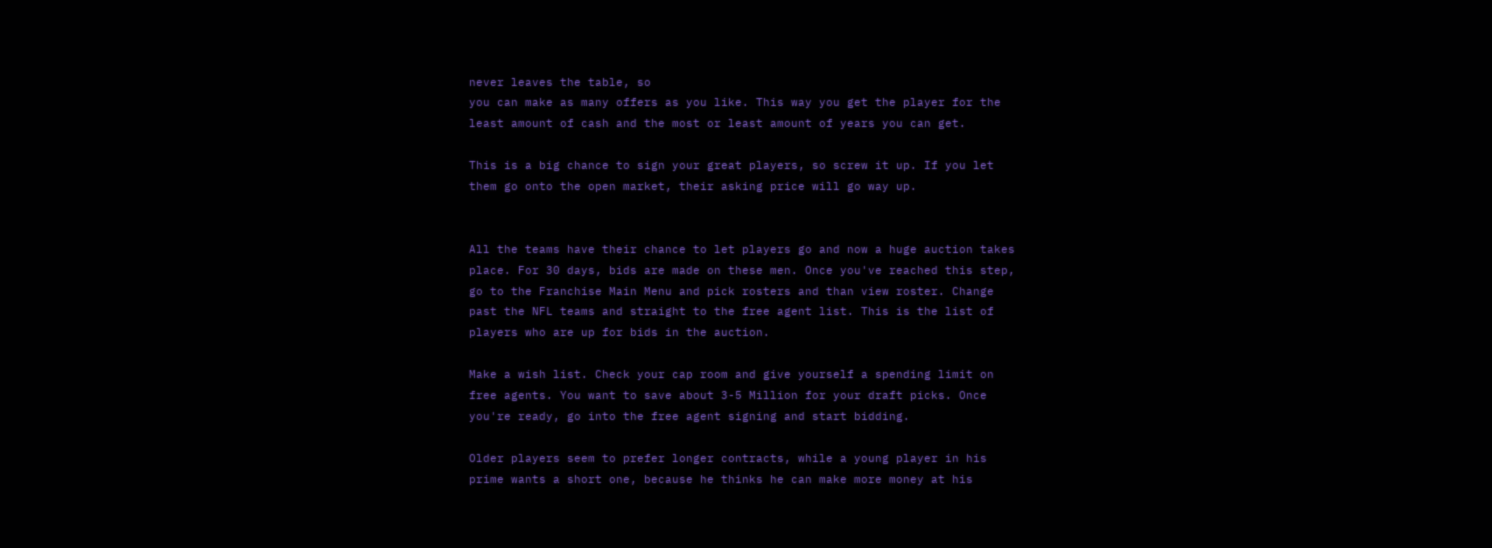never leaves the table, so
you can make as many offers as you like. This way you get the player for the
least amount of cash and the most or least amount of years you can get.

This is a big chance to sign your great players, so screw it up. If you let
them go onto the open market, their asking price will go way up.


All the teams have their chance to let players go and now a huge auction takes
place. For 30 days, bids are made on these men. Once you've reached this step,
go to the Franchise Main Menu and pick rosters and than view roster. Change
past the NFL teams and straight to the free agent list. This is the list of
players who are up for bids in the auction.

Make a wish list. Check your cap room and give yourself a spending limit on
free agents. You want to save about 3-5 Million for your draft picks. Once
you're ready, go into the free agent signing and start bidding.

Older players seem to prefer longer contracts, while a young player in his
prime wants a short one, because he thinks he can make more money at his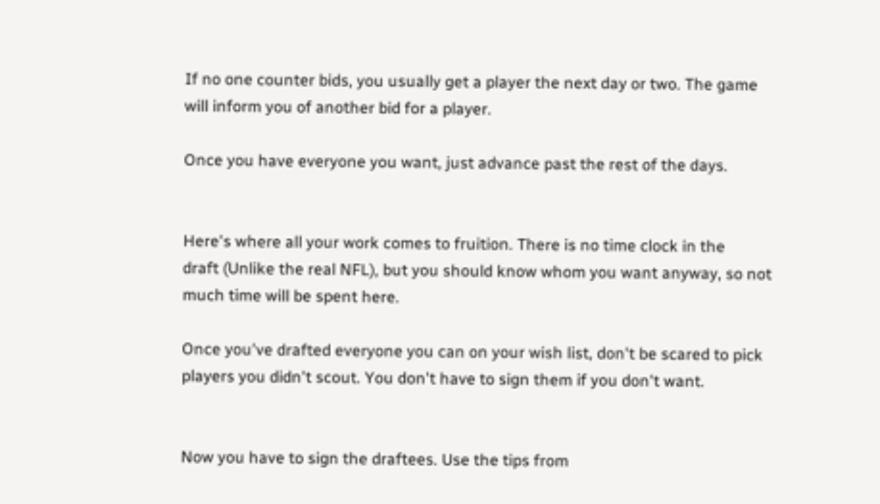If no one counter bids, you usually get a player the next day or two. The game
will inform you of another bid for a player.

Once you have everyone you want, just advance past the rest of the days.


Here's where all your work comes to fruition. There is no time clock in the
draft (Unlike the real NFL), but you should know whom you want anyway, so not
much time will be spent here.

Once you've drafted everyone you can on your wish list, don't be scared to pick
players you didn't scout. You don't have to sign them if you don't want.


Now you have to sign the draftees. Use the tips from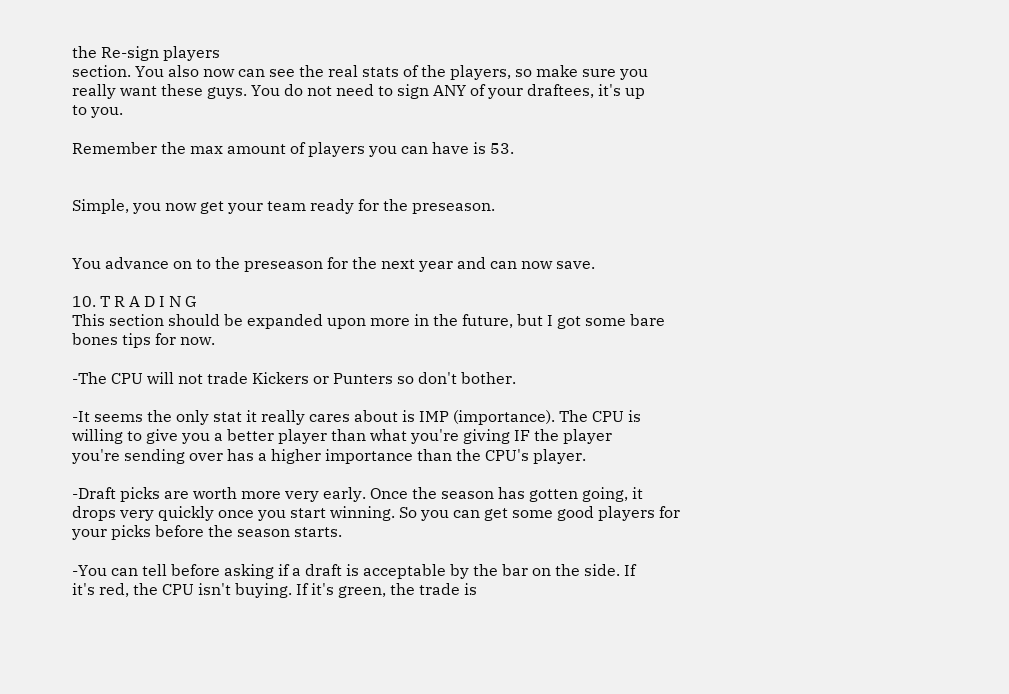the Re-sign players
section. You also now can see the real stats of the players, so make sure you
really want these guys. You do not need to sign ANY of your draftees, it's up
to you.

Remember the max amount of players you can have is 53.


Simple, you now get your team ready for the preseason.


You advance on to the preseason for the next year and can now save.

10. T R A D I N G
This section should be expanded upon more in the future, but I got some bare
bones tips for now.

-The CPU will not trade Kickers or Punters so don't bother.

-It seems the only stat it really cares about is IMP (importance). The CPU is
willing to give you a better player than what you're giving IF the player
you're sending over has a higher importance than the CPU's player.

-Draft picks are worth more very early. Once the season has gotten going, it
drops very quickly once you start winning. So you can get some good players for
your picks before the season starts.

-You can tell before asking if a draft is acceptable by the bar on the side. If
it's red, the CPU isn't buying. If it's green, the trade is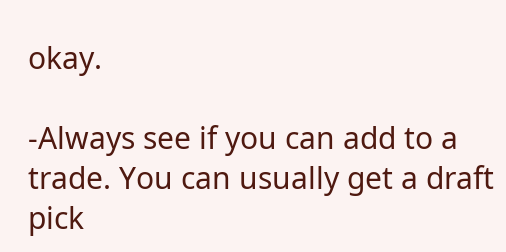okay.

-Always see if you can add to a trade. You can usually get a draft pick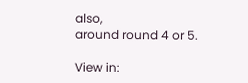also,
around round 4 or 5.

View in: